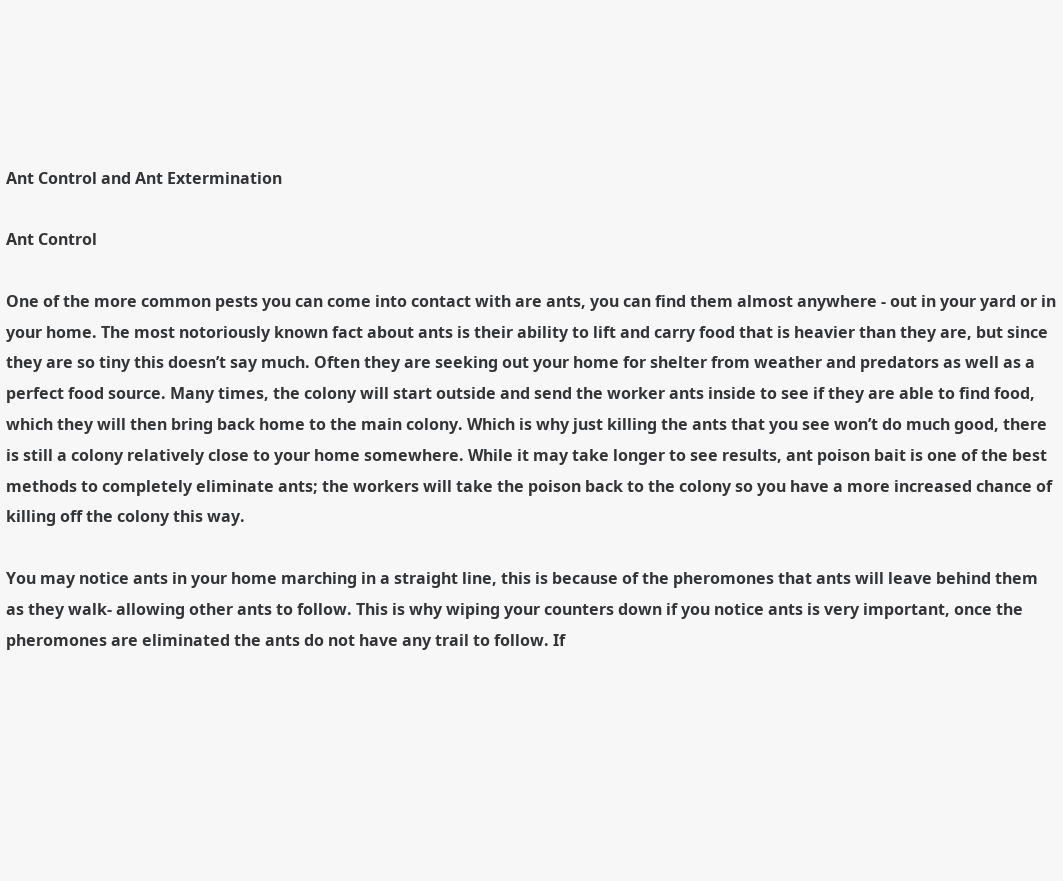Ant Control and Ant Extermination

Ant Control

One of the more common pests you can come into contact with are ants, you can find them almost anywhere - out in your yard or in your home. The most notoriously known fact about ants is their ability to lift and carry food that is heavier than they are, but since they are so tiny this doesn’t say much. Often they are seeking out your home for shelter from weather and predators as well as a perfect food source. Many times, the colony will start outside and send the worker ants inside to see if they are able to find food, which they will then bring back home to the main colony. Which is why just killing the ants that you see won’t do much good, there is still a colony relatively close to your home somewhere. While it may take longer to see results, ant poison bait is one of the best methods to completely eliminate ants; the workers will take the poison back to the colony so you have a more increased chance of killing off the colony this way.

You may notice ants in your home marching in a straight line, this is because of the pheromones that ants will leave behind them as they walk- allowing other ants to follow. This is why wiping your counters down if you notice ants is very important, once the pheromones are eliminated the ants do not have any trail to follow. If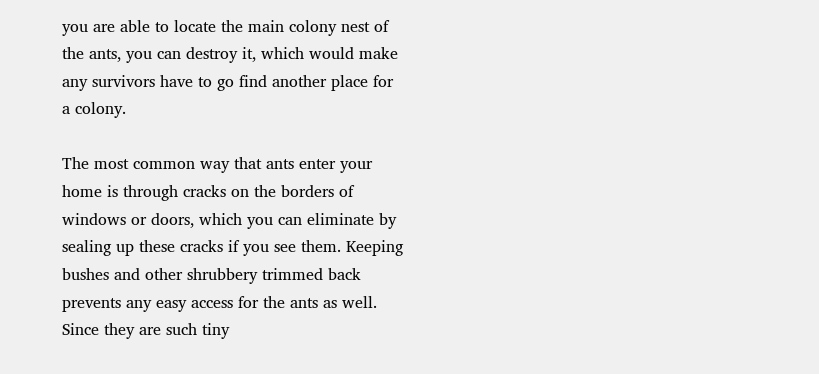you are able to locate the main colony nest of the ants, you can destroy it, which would make any survivors have to go find another place for a colony.

The most common way that ants enter your home is through cracks on the borders of windows or doors, which you can eliminate by sealing up these cracks if you see them. Keeping bushes and other shrubbery trimmed back prevents any easy access for the ants as well. Since they are such tiny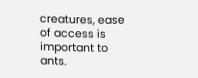creatures, ease of access is important to ants.